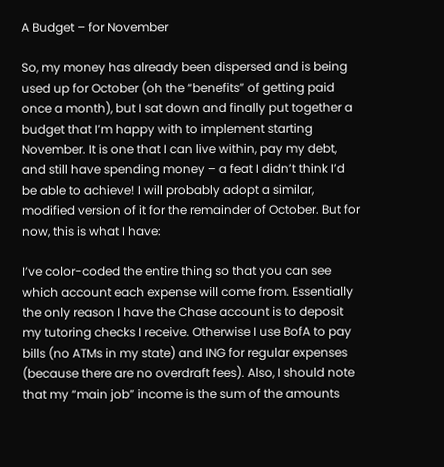A Budget – for November

So, my money has already been dispersed and is being used up for October (oh the “benefits” of getting paid once a month), but I sat down and finally put together a budget that I’m happy with to implement starting November. It is one that I can live within, pay my debt, and still have spending money – a feat I didn’t think I’d be able to achieve! I will probably adopt a similar, modified version of it for the remainder of October. But for now, this is what I have:

I’ve color-coded the entire thing so that you can see which account each expense will come from. Essentially the only reason I have the Chase account is to deposit my tutoring checks I receive. Otherwise I use BofA to pay bills (no ATMs in my state) and ING for regular expenses (because there are no overdraft fees). Also, I should note that my “main job” income is the sum of the amounts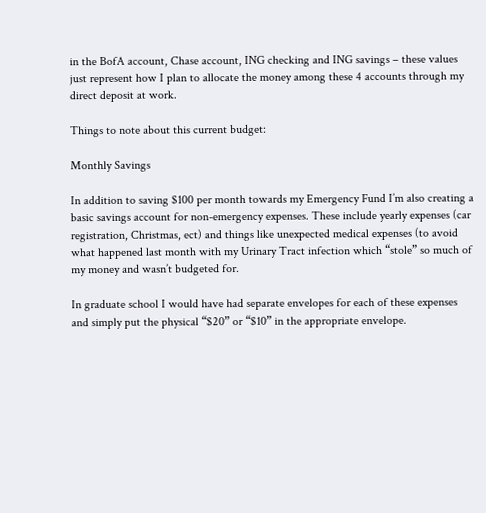in the BofA account, Chase account, ING checking and ING savings – these values just represent how I plan to allocate the money among these 4 accounts through my direct deposit at work.

Things to note about this current budget:

Monthly Savings

In addition to saving $100 per month towards my Emergency Fund I’m also creating a basic savings account for non-emergency expenses. These include yearly expenses (car registration, Christmas, ect) and things like unexpected medical expenses (to avoid what happened last month with my Urinary Tract infection which “stole” so much of my money and wasn’t budgeted for.

In graduate school I would have had separate envelopes for each of these expenses and simply put the physical “$20” or “$10” in the appropriate envelope.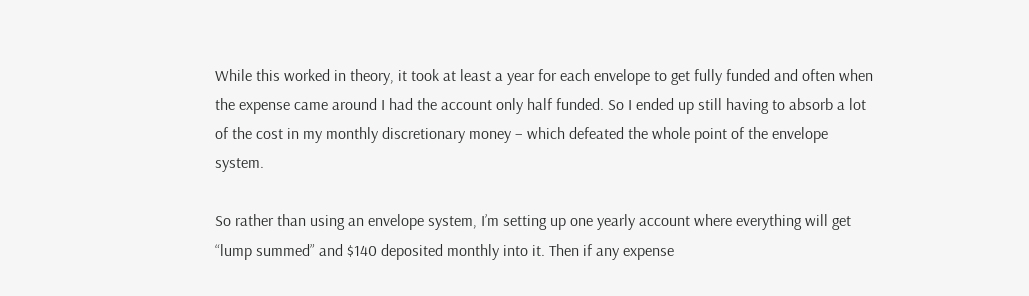While this worked in theory, it took at least a year for each envelope to get fully funded and often when the expense came around I had the account only half funded. So I ended up still having to absorb a lot of the cost in my monthly discretionary money – which defeated the whole point of the envelope system.

So rather than using an envelope system, I’m setting up one yearly account where everything will get “lump summed” and $140 deposited monthly into it. Then if any expense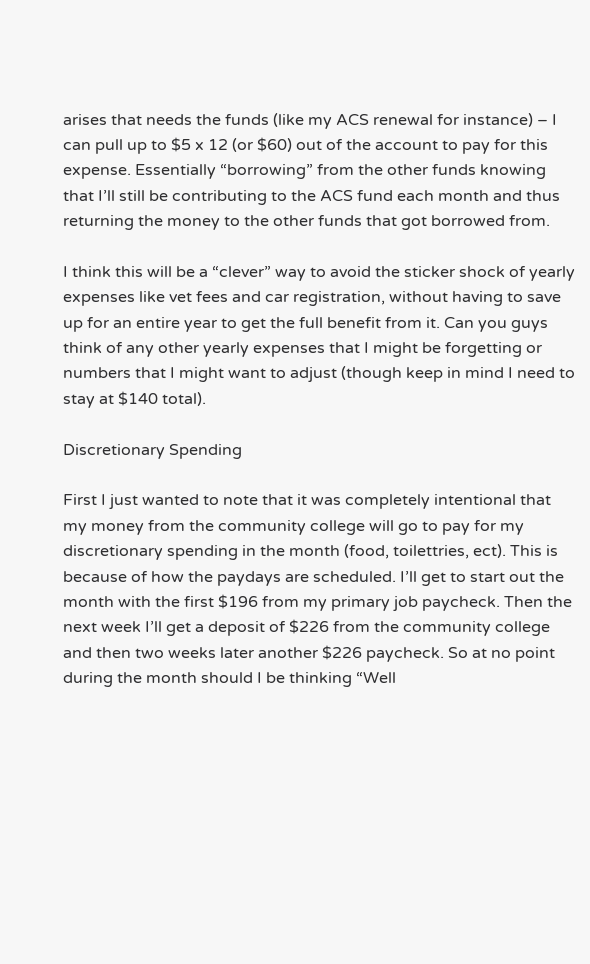arises that needs the funds (like my ACS renewal for instance) – I can pull up to $5 x 12 (or $60) out of the account to pay for this expense. Essentially “borrowing” from the other funds knowing that I’ll still be contributing to the ACS fund each month and thus returning the money to the other funds that got borrowed from.

I think this will be a “clever” way to avoid the sticker shock of yearly expenses like vet fees and car registration, without having to save up for an entire year to get the full benefit from it. Can you guys think of any other yearly expenses that I might be forgetting or numbers that I might want to adjust (though keep in mind I need to stay at $140 total).

Discretionary Spending

First I just wanted to note that it was completely intentional that my money from the community college will go to pay for my discretionary spending in the month (food, toilettries, ect). This is because of how the paydays are scheduled. I’ll get to start out the month with the first $196 from my primary job paycheck. Then the next week I’ll get a deposit of $226 from the community college and then two weeks later another $226 paycheck. So at no point during the month should I be thinking “Well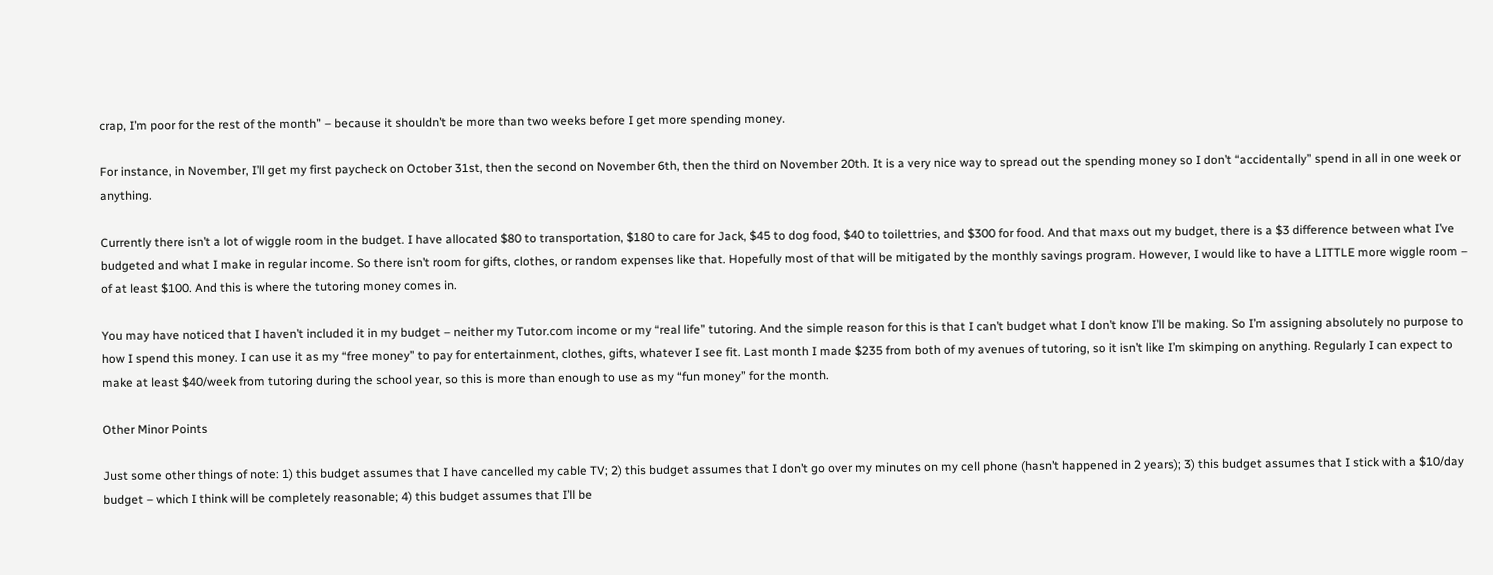crap, I’m poor for the rest of the month” – because it shouldn’t be more than two weeks before I get more spending money.

For instance, in November, I’ll get my first paycheck on October 31st, then the second on November 6th, then the third on November 20th. It is a very nice way to spread out the spending money so I don’t “accidentally” spend in all in one week or anything.

Currently there isn’t a lot of wiggle room in the budget. I have allocated $80 to transportation, $180 to care for Jack, $45 to dog food, $40 to toilettries, and $300 for food. And that maxs out my budget, there is a $3 difference between what I’ve budgeted and what I make in regular income. So there isn’t room for gifts, clothes, or random expenses like that. Hopefully most of that will be mitigated by the monthly savings program. However, I would like to have a LITTLE more wiggle room – of at least $100. And this is where the tutoring money comes in.

You may have noticed that I haven’t included it in my budget – neither my Tutor.com income or my “real life” tutoring. And the simple reason for this is that I can’t budget what I don’t know I’ll be making. So I’m assigning absolutely no purpose to how I spend this money. I can use it as my “free money” to pay for entertainment, clothes, gifts, whatever I see fit. Last month I made $235 from both of my avenues of tutoring, so it isn’t like I’m skimping on anything. Regularly I can expect to make at least $40/week from tutoring during the school year, so this is more than enough to use as my “fun money” for the month.

Other Minor Points

Just some other things of note: 1) this budget assumes that I have cancelled my cable TV; 2) this budget assumes that I don’t go over my minutes on my cell phone (hasn’t happened in 2 years); 3) this budget assumes that I stick with a $10/day budget – which I think will be completely reasonable; 4) this budget assumes that I’ll be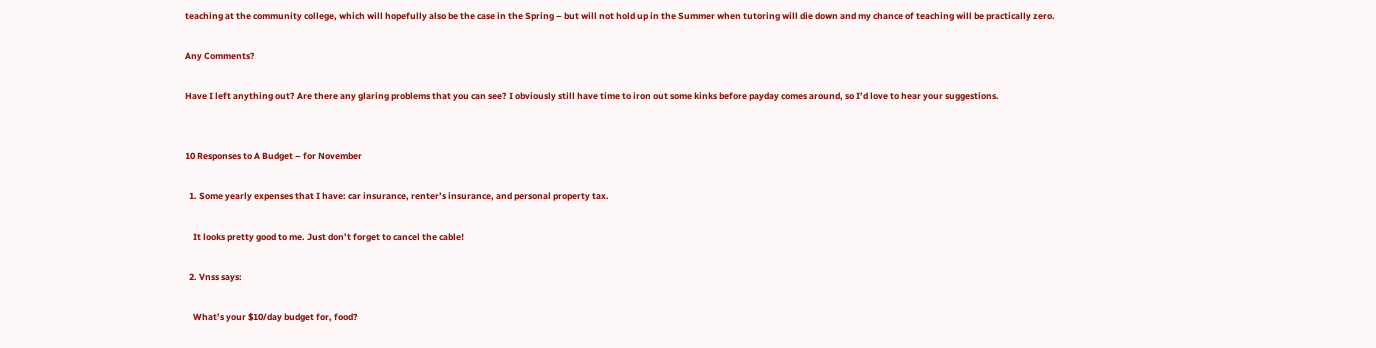teaching at the community college, which will hopefully also be the case in the Spring – but will not hold up in the Summer when tutoring will die down and my chance of teaching will be practically zero.

Any Comments?

Have I left anything out? Are there any glaring problems that you can see? I obviously still have time to iron out some kinks before payday comes around, so I’d love to hear your suggestions.


10 Responses to A Budget – for November

  1. Some yearly expenses that I have: car insurance, renter’s insurance, and personal property tax.

    It looks pretty good to me. Just don’t forget to cancel the cable!

  2. Vnss says:

    What’s your $10/day budget for, food?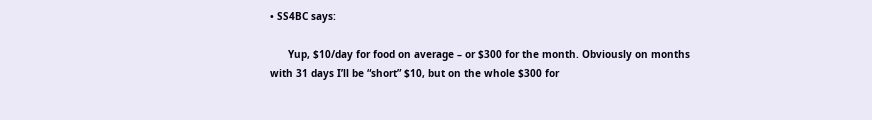• SS4BC says:

      Yup, $10/day for food on average – or $300 for the month. Obviously on months with 31 days I’ll be “short” $10, but on the whole $300 for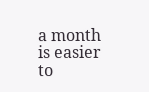a month is easier to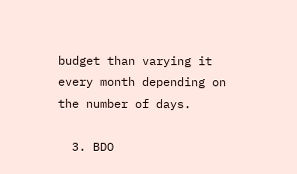budget than varying it every month depending on the number of days.

  3. BDO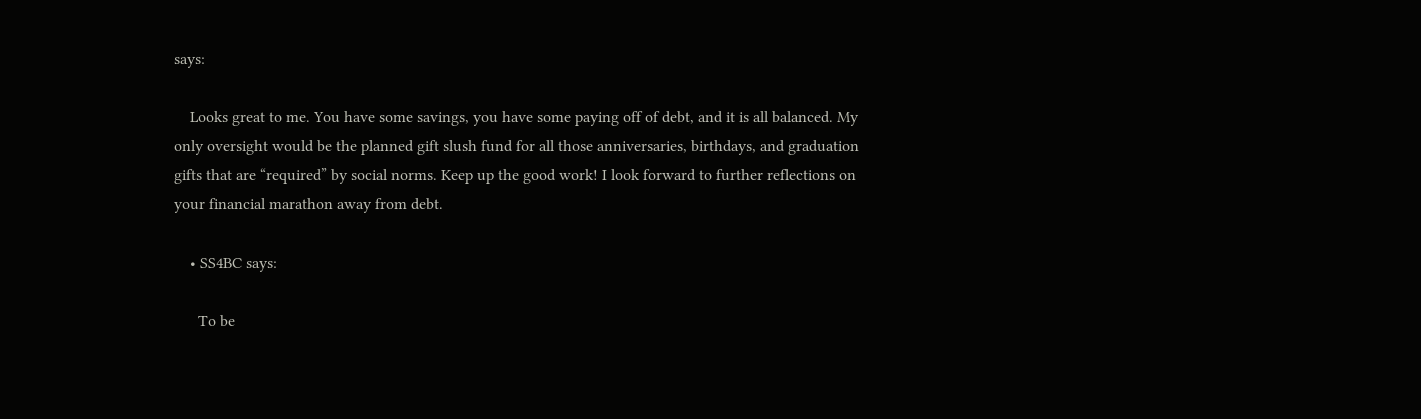says:

    Looks great to me. You have some savings, you have some paying off of debt, and it is all balanced. My only oversight would be the planned gift slush fund for all those anniversaries, birthdays, and graduation gifts that are “required” by social norms. Keep up the good work! I look forward to further reflections on your financial marathon away from debt.

    • SS4BC says:

      To be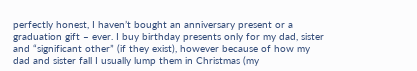perfectly honest, I haven’t bought an anniversary present or a graduation gift – ever. I buy birthday presents only for my dad, sister and “significant other” (if they exist), however because of how my dad and sister fall I usually lump them in Christmas (my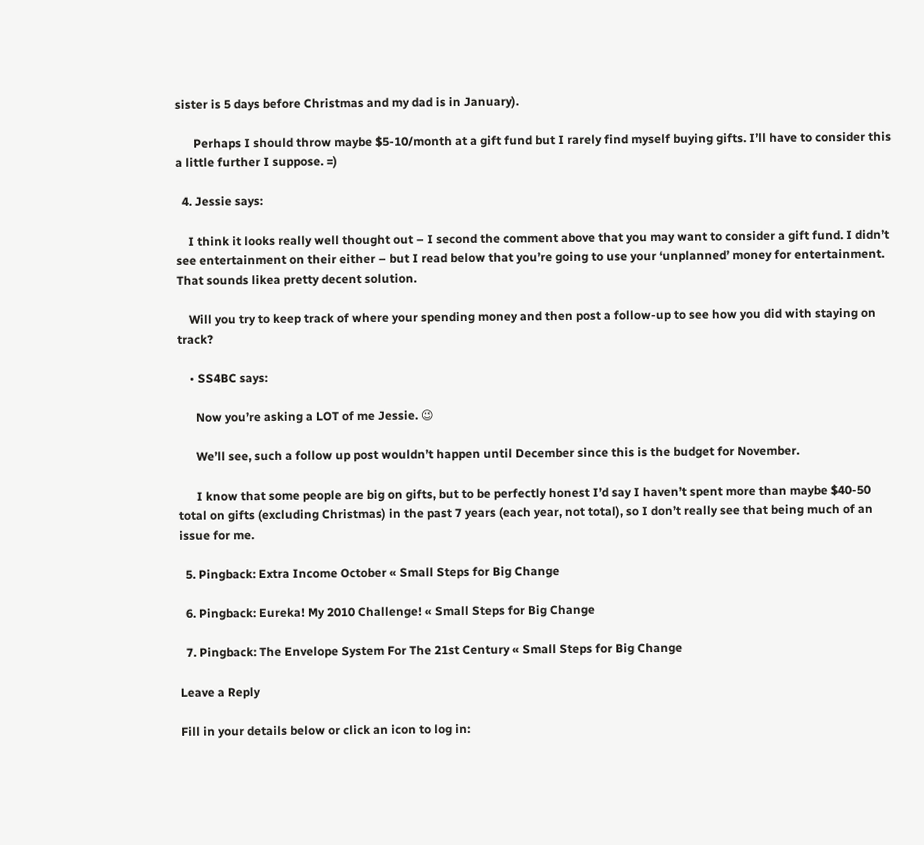sister is 5 days before Christmas and my dad is in January).

      Perhaps I should throw maybe $5-10/month at a gift fund but I rarely find myself buying gifts. I’ll have to consider this a little further I suppose. =)

  4. Jessie says:

    I think it looks really well thought out – I second the comment above that you may want to consider a gift fund. I didn’t see entertainment on their either – but I read below that you’re going to use your ‘unplanned’ money for entertainment. That sounds likea pretty decent solution.

    Will you try to keep track of where your spending money and then post a follow-up to see how you did with staying on track?

    • SS4BC says:

      Now you’re asking a LOT of me Jessie. 😉

      We’ll see, such a follow up post wouldn’t happen until December since this is the budget for November.

      I know that some people are big on gifts, but to be perfectly honest I’d say I haven’t spent more than maybe $40-50 total on gifts (excluding Christmas) in the past 7 years (each year, not total), so I don’t really see that being much of an issue for me.

  5. Pingback: Extra Income October « Small Steps for Big Change

  6. Pingback: Eureka! My 2010 Challenge! « Small Steps for Big Change

  7. Pingback: The Envelope System For The 21st Century « Small Steps for Big Change

Leave a Reply

Fill in your details below or click an icon to log in: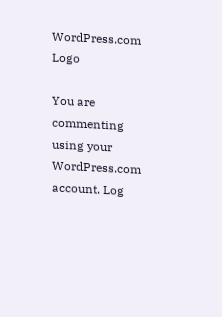WordPress.com Logo

You are commenting using your WordPress.com account. Log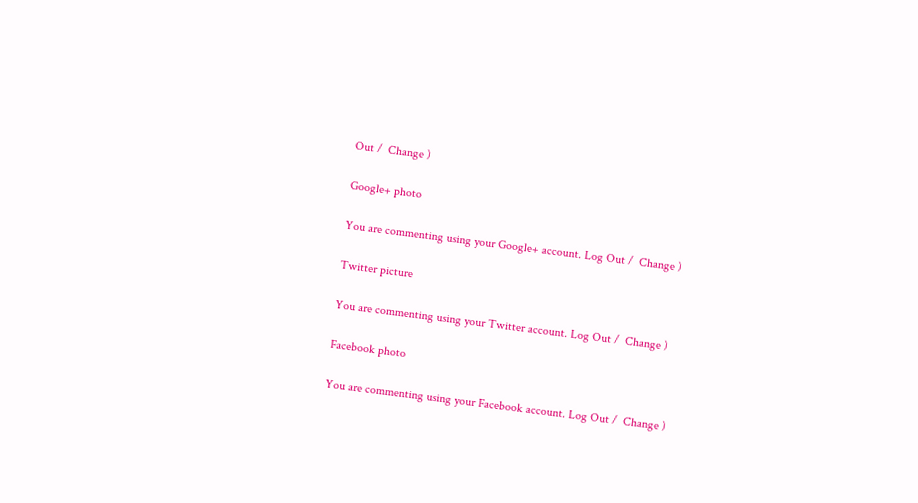Out /  Change )

Google+ photo

You are commenting using your Google+ account. Log Out /  Change )

Twitter picture

You are commenting using your Twitter account. Log Out /  Change )

Facebook photo

You are commenting using your Facebook account. Log Out /  Change )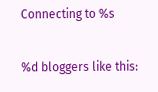Connecting to %s

%d bloggers like this: